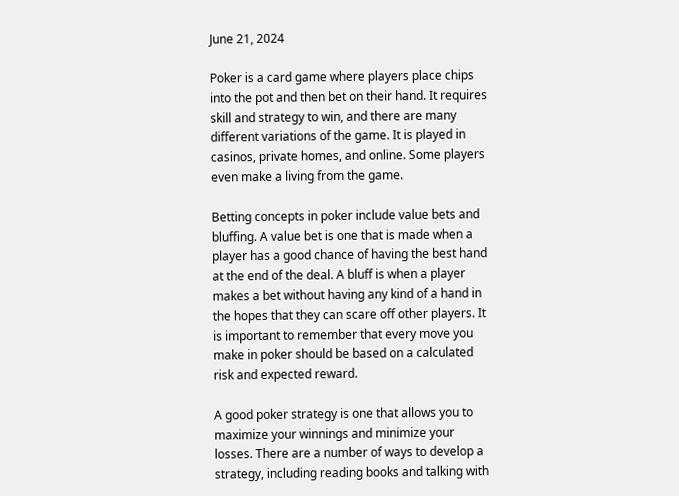June 21, 2024

Poker is a card game where players place chips into the pot and then bet on their hand. It requires skill and strategy to win, and there are many different variations of the game. It is played in casinos, private homes, and online. Some players even make a living from the game.

Betting concepts in poker include value bets and bluffing. A value bet is one that is made when a player has a good chance of having the best hand at the end of the deal. A bluff is when a player makes a bet without having any kind of a hand in the hopes that they can scare off other players. It is important to remember that every move you make in poker should be based on a calculated risk and expected reward.

A good poker strategy is one that allows you to maximize your winnings and minimize your losses. There are a number of ways to develop a strategy, including reading books and talking with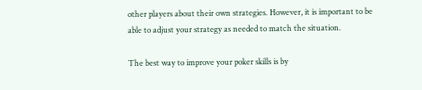other players about their own strategies. However, it is important to be able to adjust your strategy as needed to match the situation.

The best way to improve your poker skills is by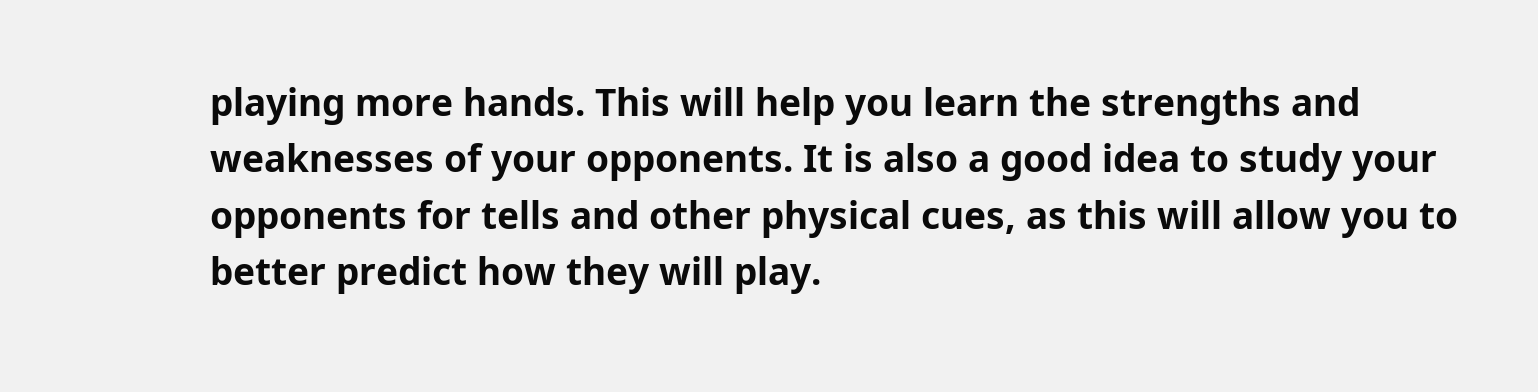playing more hands. This will help you learn the strengths and weaknesses of your opponents. It is also a good idea to study your opponents for tells and other physical cues, as this will allow you to better predict how they will play.